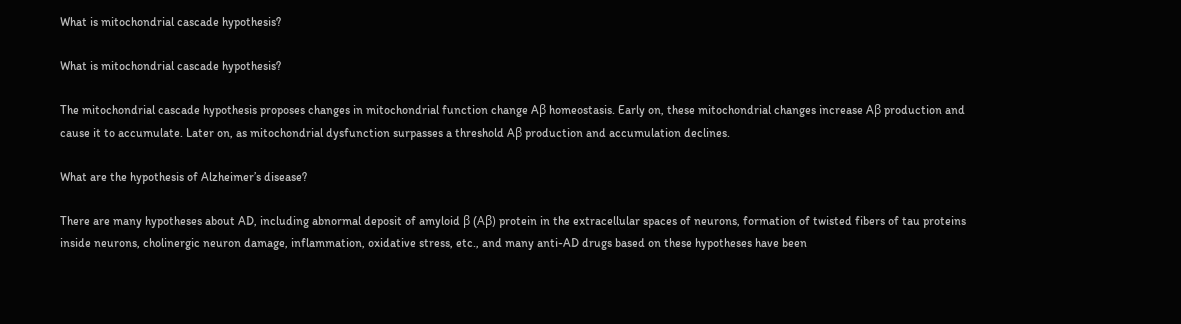What is mitochondrial cascade hypothesis?

What is mitochondrial cascade hypothesis?

The mitochondrial cascade hypothesis proposes changes in mitochondrial function change Aβ homeostasis. Early on, these mitochondrial changes increase Aβ production and cause it to accumulate. Later on, as mitochondrial dysfunction surpasses a threshold Aβ production and accumulation declines.

What are the hypothesis of Alzheimer’s disease?

There are many hypotheses about AD, including abnormal deposit of amyloid β (Aβ) protein in the extracellular spaces of neurons, formation of twisted fibers of tau proteins inside neurons, cholinergic neuron damage, inflammation, oxidative stress, etc., and many anti-AD drugs based on these hypotheses have been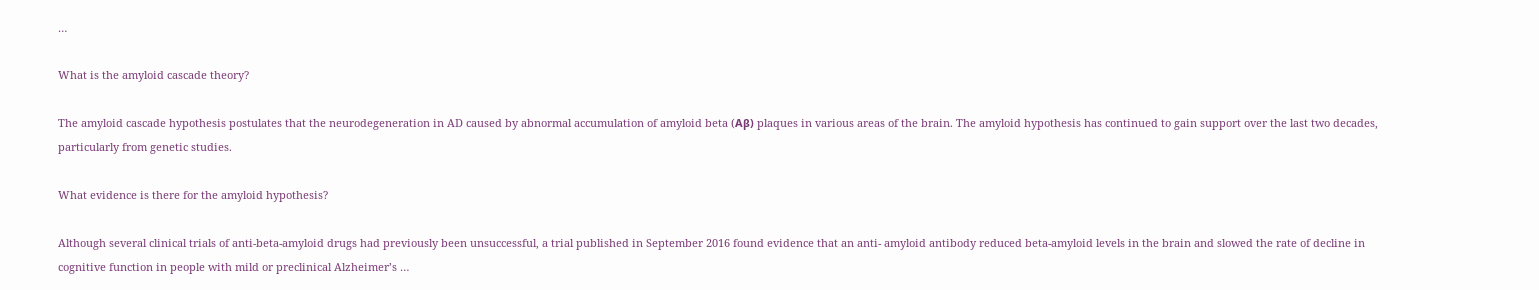…

What is the amyloid cascade theory?

The amyloid cascade hypothesis postulates that the neurodegeneration in AD caused by abnormal accumulation of amyloid beta (Aβ) plaques in various areas of the brain. The amyloid hypothesis has continued to gain support over the last two decades, particularly from genetic studies.

What evidence is there for the amyloid hypothesis?

Although several clinical trials of anti-beta-amyloid drugs had previously been unsuccessful, a trial published in September 2016 found evidence that an anti- amyloid antibody reduced beta-amyloid levels in the brain and slowed the rate of decline in cognitive function in people with mild or preclinical Alzheimer’s …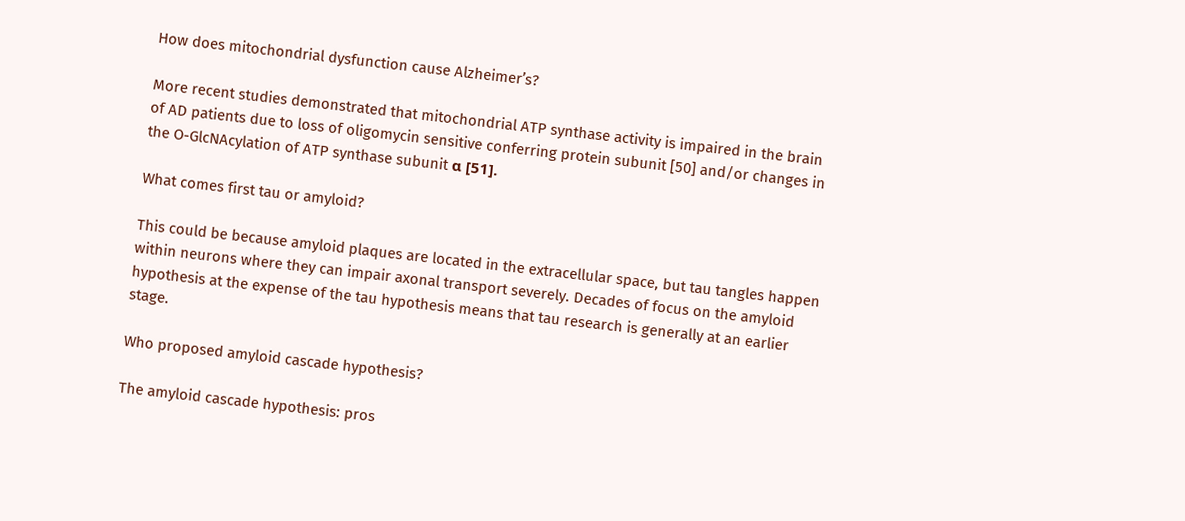How does mitochondrial dysfunction cause Alzheimer’s?

More recent studies demonstrated that mitochondrial ATP synthase activity is impaired in the brain of AD patients due to loss of oligomycin sensitive conferring protein subunit [50] and/or changes in the O-GlcNAcylation of ATP synthase subunit α [51].

What comes first tau or amyloid?

This could be because amyloid plaques are located in the extracellular space, but tau tangles happen within neurons where they can impair axonal transport severely. Decades of focus on the amyloid hypothesis at the expense of the tau hypothesis means that tau research is generally at an earlier stage.

Who proposed amyloid cascade hypothesis?

The amyloid cascade hypothesis: pros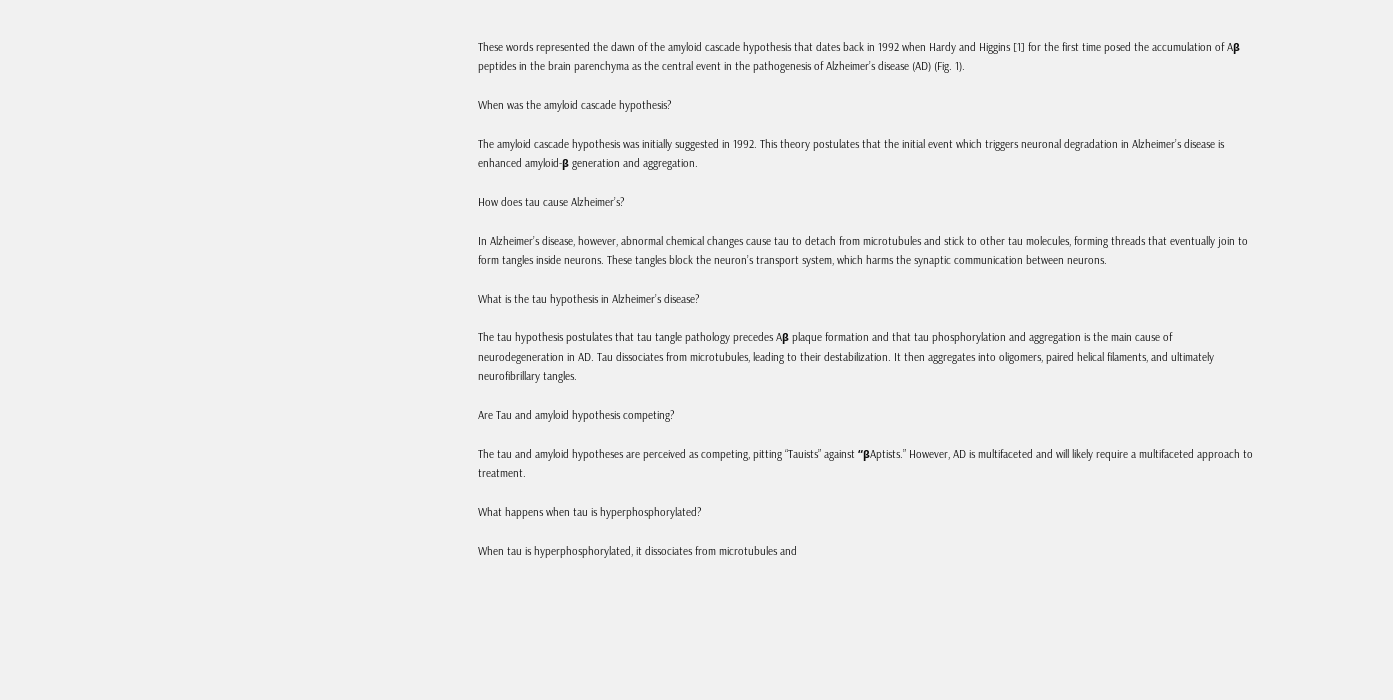These words represented the dawn of the amyloid cascade hypothesis that dates back in 1992 when Hardy and Higgins [1] for the first time posed the accumulation of Aβ peptides in the brain parenchyma as the central event in the pathogenesis of Alzheimer’s disease (AD) (Fig. 1).

When was the amyloid cascade hypothesis?

The amyloid cascade hypothesis was initially suggested in 1992. This theory postulates that the initial event which triggers neuronal degradation in Alzheimer’s disease is enhanced amyloid-β generation and aggregation.

How does tau cause Alzheimer’s?

In Alzheimer’s disease, however, abnormal chemical changes cause tau to detach from microtubules and stick to other tau molecules, forming threads that eventually join to form tangles inside neurons. These tangles block the neuron’s transport system, which harms the synaptic communication between neurons.

What is the tau hypothesis in Alzheimer’s disease?

The tau hypothesis postulates that tau tangle pathology precedes Aβ plaque formation and that tau phosphorylation and aggregation is the main cause of neurodegeneration in AD. Tau dissociates from microtubules, leading to their destabilization. It then aggregates into oligomers, paired helical filaments, and ultimately neurofibrillary tangles.

Are Tau and amyloid hypothesis competing?

The tau and amyloid hypotheses are perceived as competing, pitting “Tauists” against “βAptists.” However, AD is multifaceted and will likely require a multifaceted approach to treatment.

What happens when tau is hyperphosphorylated?

When tau is hyperphosphorylated, it dissociates from microtubules and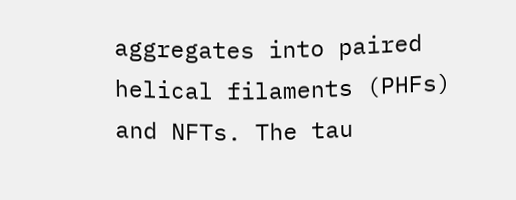aggregates into paired helical filaments (PHFs) and NFTs. The tau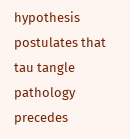hypothesis postulates that tau tangle pathology precedes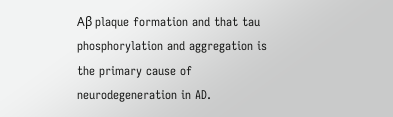Aβ plaque formation and that tau phosphorylation and aggregation is the primary cause of neurodegeneration in AD.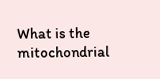What is the mitochondrial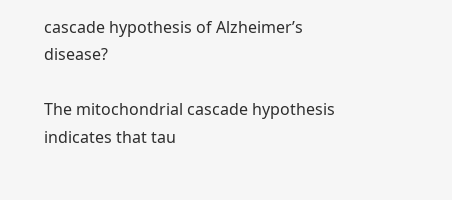cascade hypothesis of Alzheimer’s disease?

The mitochondrial cascade hypothesis indicates that tau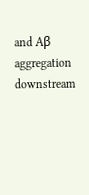and Aβ aggregation downstream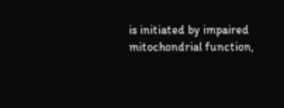is initiated by impaired mitochondrial function,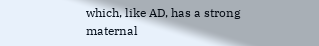which, like AD, has a strong maternal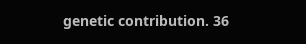genetic contribution. 36